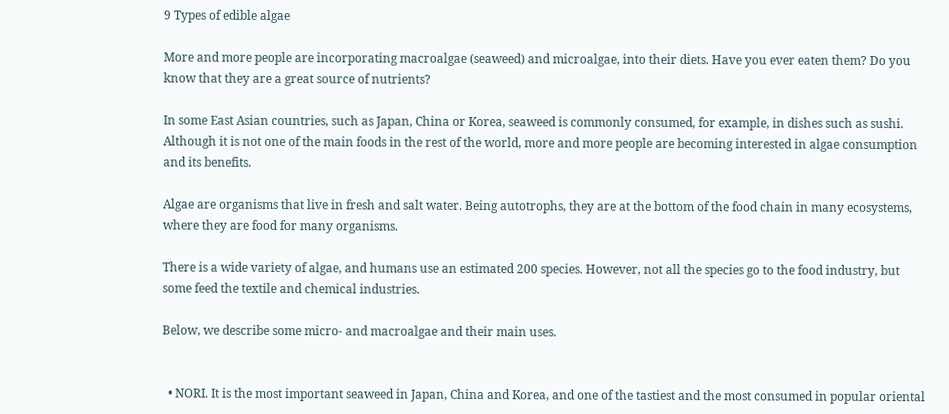9 Types of edible algae

More and more people are incorporating macroalgae (seaweed) and microalgae, into their diets. Have you ever eaten them? Do you know that they are a great source of nutrients?

In some East Asian countries, such as Japan, China or Korea, seaweed is commonly consumed, for example, in dishes such as sushi. Although it is not one of the main foods in the rest of the world, more and more people are becoming interested in algae consumption and its benefits.

Algae are organisms that live in fresh and salt water. Being autotrophs, they are at the bottom of the food chain in many ecosystems, where they are food for many organisms.

There is a wide variety of algae, and humans use an estimated 200 species. However, not all the species go to the food industry, but some feed the textile and chemical industries.

Below, we describe some micro- and macroalgae and their main uses.


  • NORI. It is the most important seaweed in Japan, China and Korea, and one of the tastiest and the most consumed in popular oriental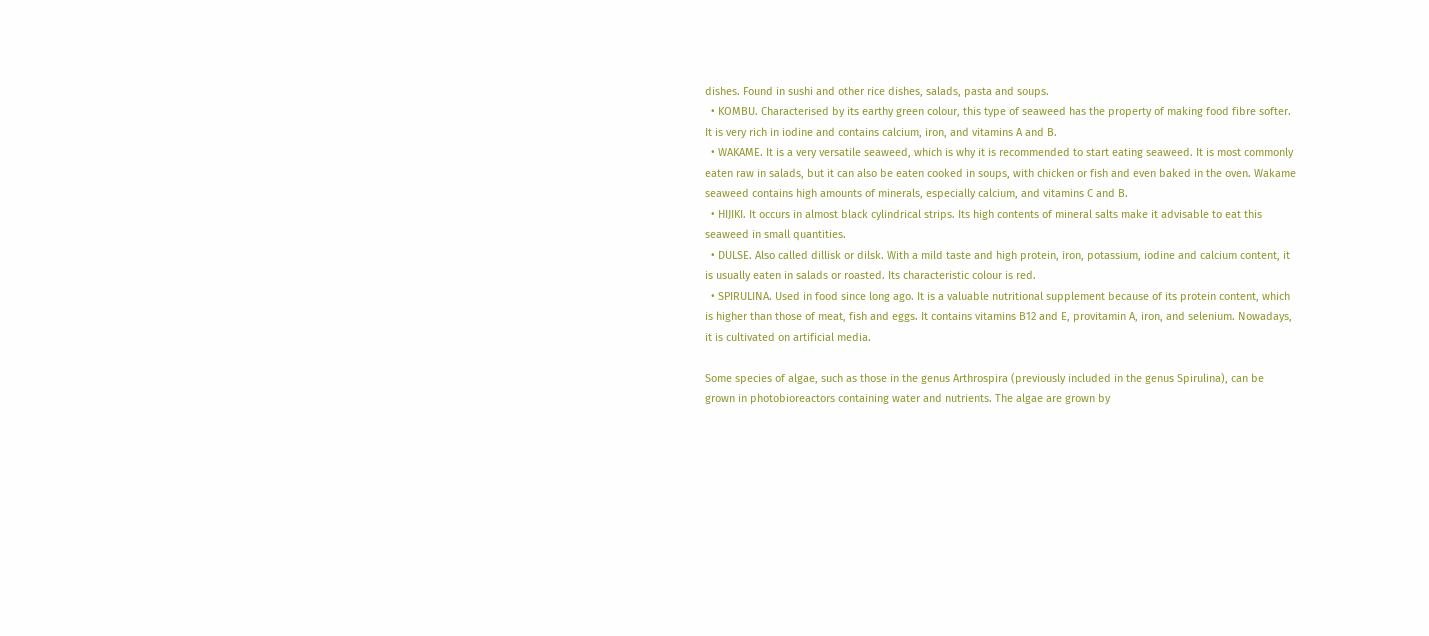dishes. Found in sushi and other rice dishes, salads, pasta and soups.
  • KOMBU. Characterised by its earthy green colour, this type of seaweed has the property of making food fibre softer. It is very rich in iodine and contains calcium, iron, and vitamins A and B.
  • WAKAME. It is a very versatile seaweed, which is why it is recommended to start eating seaweed. It is most commonly eaten raw in salads, but it can also be eaten cooked in soups, with chicken or fish and even baked in the oven. Wakame seaweed contains high amounts of minerals, especially calcium, and vitamins C and B.
  • HIJIKI. It occurs in almost black cylindrical strips. Its high contents of mineral salts make it advisable to eat this seaweed in small quantities.
  • DULSE. Also called dillisk or dilsk. With a mild taste and high protein, iron, potassium, iodine and calcium content, it is usually eaten in salads or roasted. Its characteristic colour is red.
  • SPIRULINA. Used in food since long ago. It is a valuable nutritional supplement because of its protein content, which is higher than those of meat, fish and eggs. It contains vitamins B12 and E, provitamin A, iron, and selenium. Nowadays, it is cultivated on artificial media.

Some species of algae, such as those in the genus Arthrospira (previously included in the genus Spirulina), can be grown in photobioreactors containing water and nutrients. The algae are grown by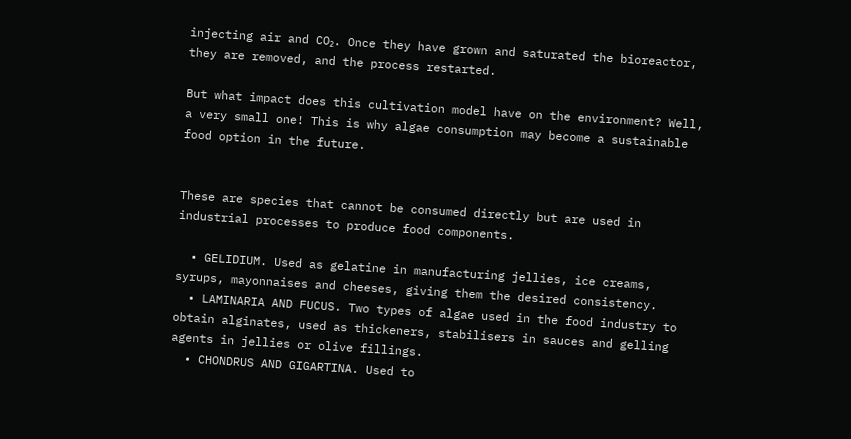injecting air and CO₂. Once they have grown and saturated the bioreactor, they are removed, and the process restarted.

But what impact does this cultivation model have on the environment? Well, a very small one! This is why algae consumption may become a sustainable food option in the future.


These are species that cannot be consumed directly but are used in industrial processes to produce food components.

  • GELIDIUM. Used as gelatine in manufacturing jellies, ice creams, syrups, mayonnaises and cheeses, giving them the desired consistency.
  • LAMINARIA AND FUCUS. Two types of algae used in the food industry to obtain alginates, used as thickeners, stabilisers in sauces and gelling agents in jellies or olive fillings.
  • CHONDRUS AND GIGARTINA. Used to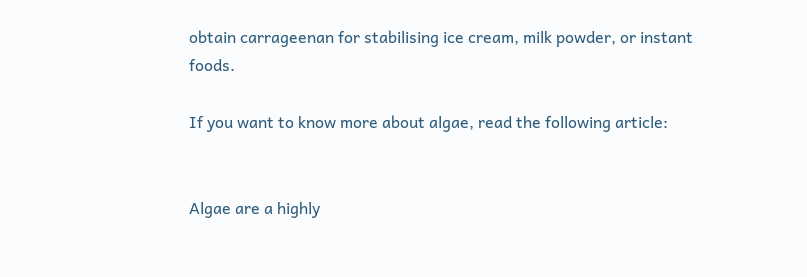obtain carrageenan for stabilising ice cream, milk powder, or instant foods.

If you want to know more about algae, read the following article:


Algae are a highly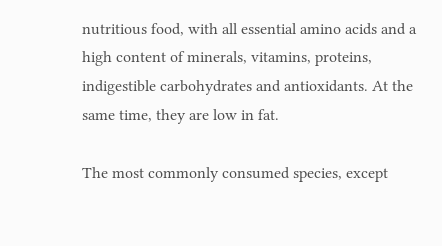nutritious food, with all essential amino acids and a high content of minerals, vitamins, proteins, indigestible carbohydrates and antioxidants. At the same time, they are low in fat.

The most commonly consumed species, except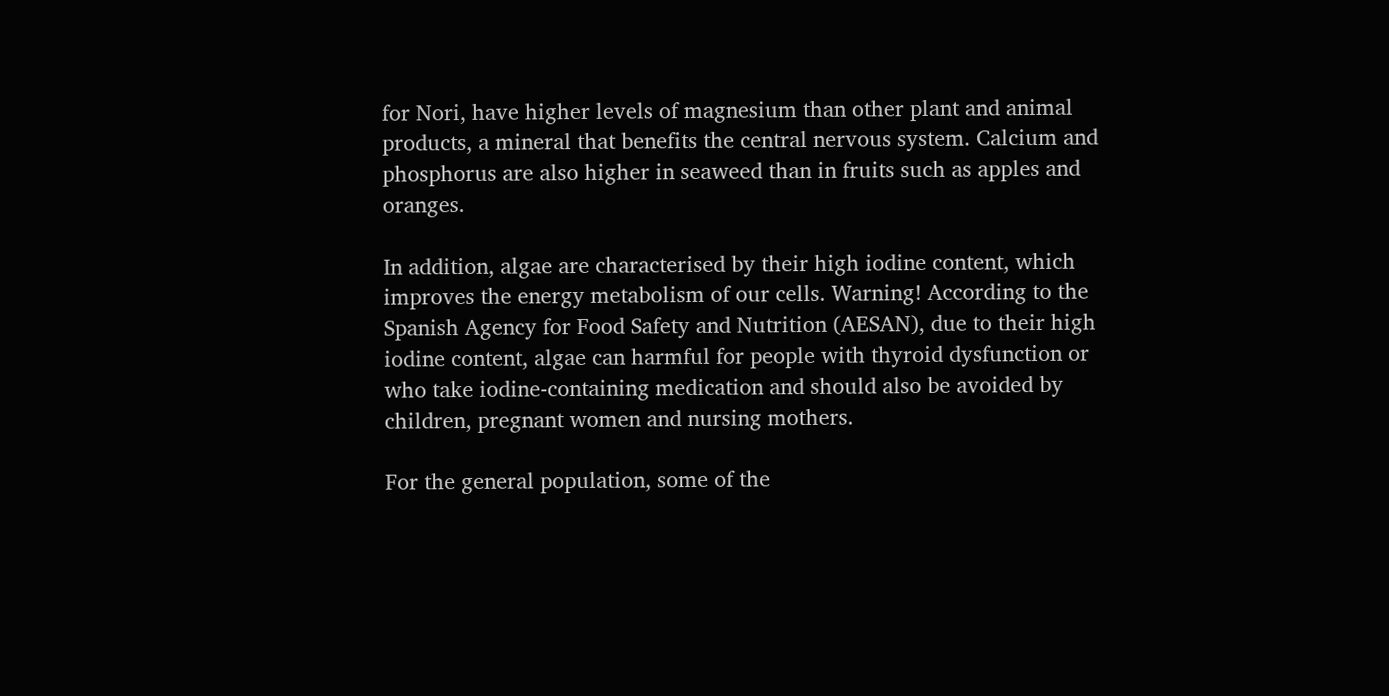for Nori, have higher levels of magnesium than other plant and animal products, a mineral that benefits the central nervous system. Calcium and phosphorus are also higher in seaweed than in fruits such as apples and oranges.

In addition, algae are characterised by their high iodine content, which improves the energy metabolism of our cells. Warning! According to the Spanish Agency for Food Safety and Nutrition (AESAN), due to their high iodine content, algae can harmful for people with thyroid dysfunction or who take iodine-containing medication and should also be avoided by children, pregnant women and nursing mothers.

For the general population, some of the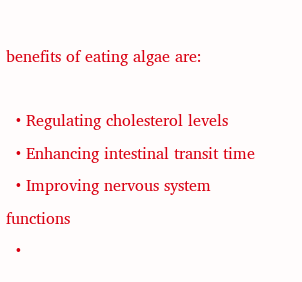benefits of eating algae are:

  • Regulating cholesterol levels
  • Enhancing intestinal transit time
  • Improving nervous system functions
  •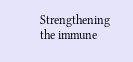Strengthening the immune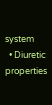system
  • Diuretic properties